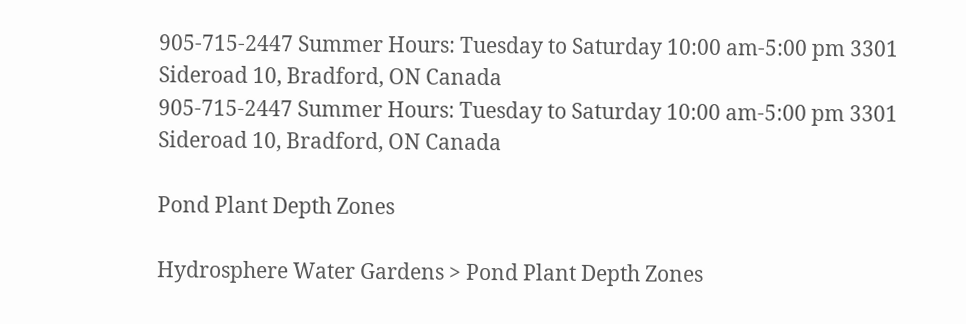905-715-2447 Summer Hours: Tuesday to Saturday 10:00 am-5:00 pm 3301 Sideroad 10, Bradford, ON Canada
905-715-2447 Summer Hours: Tuesday to Saturday 10:00 am-5:00 pm 3301 Sideroad 10, Bradford, ON Canada

Pond Plant Depth Zones

Hydrosphere Water Gardens > Pond Plant Depth Zones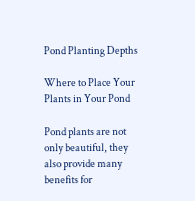Pond Planting Depths

Where to Place Your Plants in Your Pond

Pond plants are not only beautiful, they also provide many benefits for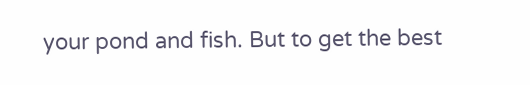your pond and fish. But to get the best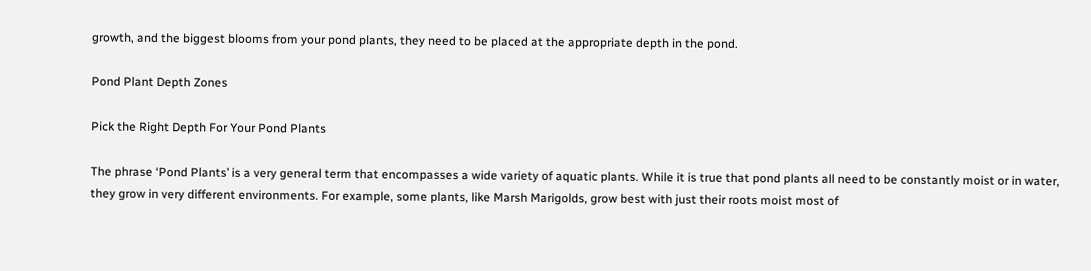growth, and the biggest blooms from your pond plants, they need to be placed at the appropriate depth in the pond.

Pond Plant Depth Zones

Pick the Right Depth For Your Pond Plants

The phrase ‘Pond Plants’ is a very general term that encompasses a wide variety of aquatic plants. While it is true that pond plants all need to be constantly moist or in water, they grow in very different environments. For example, some plants, like Marsh Marigolds, grow best with just their roots moist most of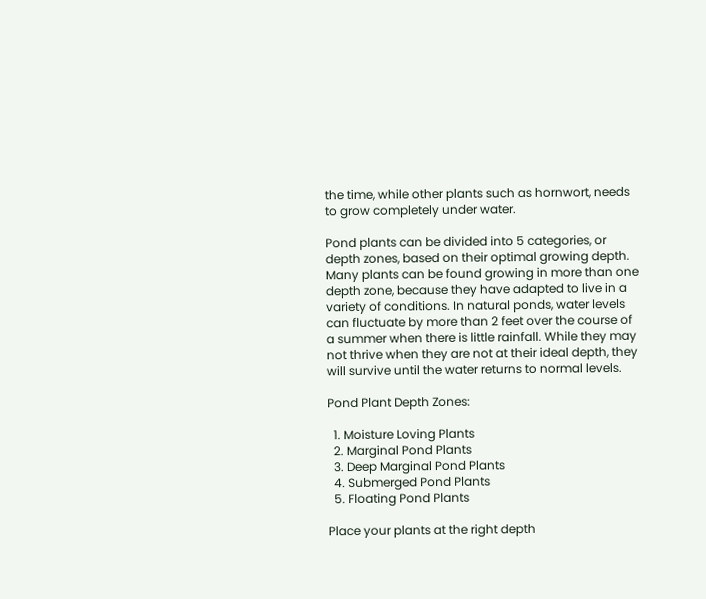the time, while other plants such as hornwort, needs to grow completely under water.

Pond plants can be divided into 5 categories, or depth zones, based on their optimal growing depth. Many plants can be found growing in more than one depth zone, because they have adapted to live in a variety of conditions. In natural ponds, water levels can fluctuate by more than 2 feet over the course of a summer when there is little rainfall. While they may not thrive when they are not at their ideal depth, they will survive until the water returns to normal levels.

Pond Plant Depth Zones:

  1. Moisture Loving Plants
  2. Marginal Pond Plants
  3. Deep Marginal Pond Plants
  4. Submerged Pond Plants
  5. Floating Pond Plants

Place your plants at the right depth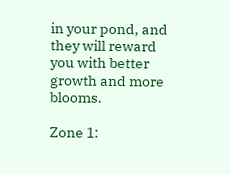in your pond, and they will reward you with better growth and more blooms.

Zone 1: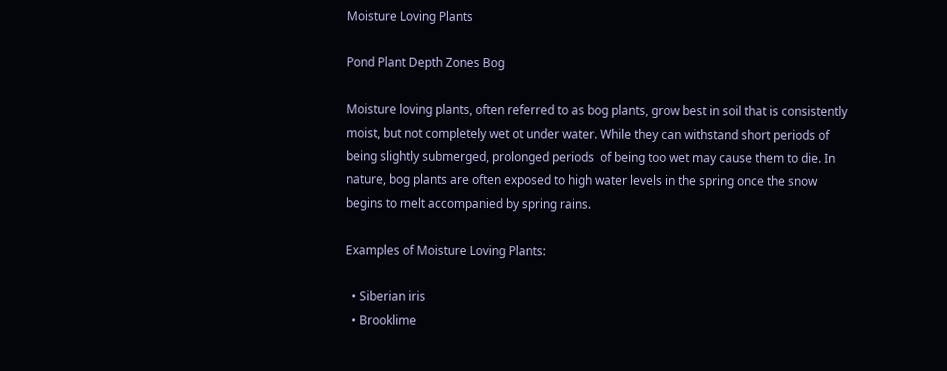Moisture Loving Plants

Pond Plant Depth Zones Bog

Moisture loving plants, often referred to as bog plants, grow best in soil that is consistently moist, but not completely wet ot under water. While they can withstand short periods of being slightly submerged, prolonged periods  of being too wet may cause them to die. In nature, bog plants are often exposed to high water levels in the spring once the snow begins to melt accompanied by spring rains.

Examples of Moisture Loving Plants:

  • Siberian iris
  • Brooklime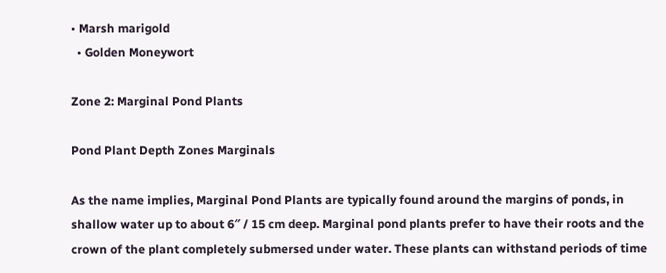• Marsh marigold
  • Golden Moneywort

Zone 2: Marginal Pond Plants

Pond Plant Depth Zones Marginals

As the name implies, Marginal Pond Plants are typically found around the margins of ponds, in shallow water up to about 6″ / 15 cm deep. Marginal pond plants prefer to have their roots and the crown of the plant completely submersed under water. These plants can withstand periods of time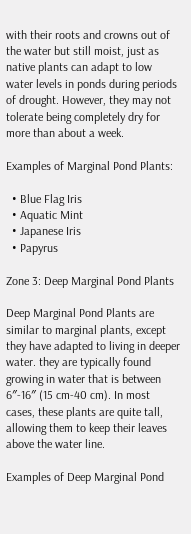with their roots and crowns out of the water but still moist, just as native plants can adapt to low water levels in ponds during periods of drought. However, they may not tolerate being completely dry for more than about a week.

Examples of Marginal Pond Plants:

  • Blue Flag Iris
  • Aquatic Mint
  • Japanese Iris
  • Papyrus

Zone 3: Deep Marginal Pond Plants

Deep Marginal Pond Plants are similar to marginal plants, except they have adapted to living in deeper water. they are typically found growing in water that is between 6″-16″ (15 cm-40 cm). In most cases, these plants are quite tall, allowing them to keep their leaves above the water line.

Examples of Deep Marginal Pond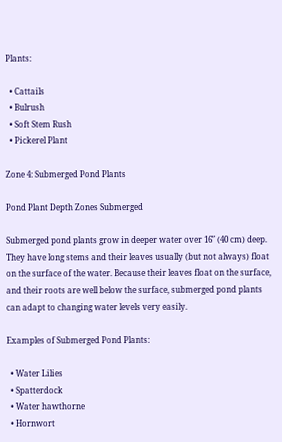Plants:

  • Cattails
  • Bulrush
  • Soft Stem Rush
  • Pickerel Plant

Zone 4: Submerged Pond Plants

Pond Plant Depth Zones Submerged

Submerged pond plants grow in deeper water over 16″ (40 cm) deep. They have long stems and their leaves usually (but not always) float on the surface of the water. Because their leaves float on the surface, and their roots are well below the surface, submerged pond plants can adapt to changing water levels very easily.

Examples of Submerged Pond Plants:

  • Water Lilies
  • Spatterdock
  • Water hawthorne
  • Hornwort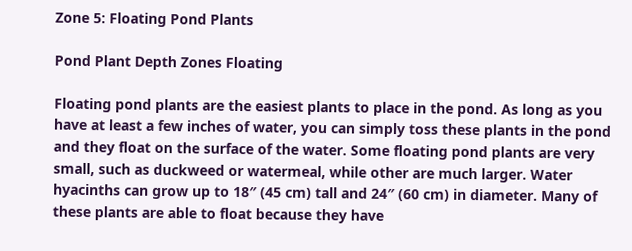Zone 5: Floating Pond Plants

Pond Plant Depth Zones Floating

Floating pond plants are the easiest plants to place in the pond. As long as you have at least a few inches of water, you can simply toss these plants in the pond and they float on the surface of the water. Some floating pond plants are very small, such as duckweed or watermeal, while other are much larger. Water hyacinths can grow up to 18″ (45 cm) tall and 24″ (60 cm) in diameter. Many of these plants are able to float because they have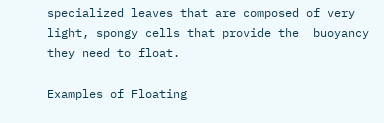specialized leaves that are composed of very light, spongy cells that provide the  buoyancy they need to float.

Examples of Floating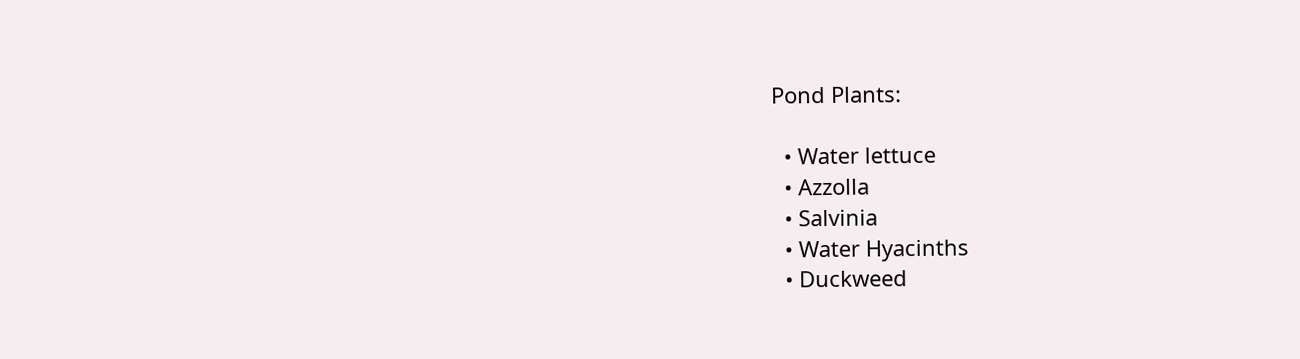Pond Plants:

  • Water lettuce
  • Azzolla
  • Salvinia
  • Water Hyacinths
  • Duckweed